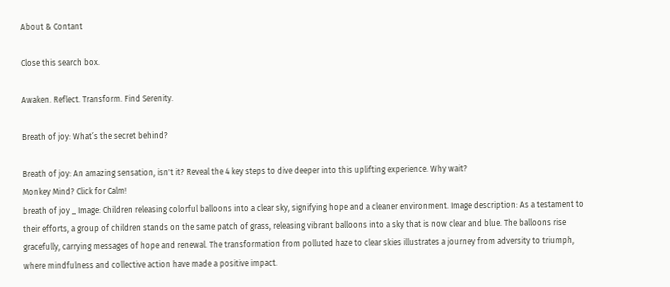About & Contant

Close this search box.

Awaken. Reflect. Transform. Find Serenity.

Breath of joy: What’s the secret behind?

Breath of joy: An amazing sensation, isn't it? Reveal the 4 key steps to dive deeper into this uplifting experience. Why wait?
Monkey Mind? Click for Calm!
breath of joy _ Image: Children releasing colorful balloons into a clear sky, signifying hope and a cleaner environment. Image description: As a testament to their efforts, a group of children stands on the same patch of grass, releasing vibrant balloons into a sky that is now clear and blue. The balloons rise gracefully, carrying messages of hope and renewal. The transformation from polluted haze to clear skies illustrates a journey from adversity to triumph, where mindfulness and collective action have made a positive impact.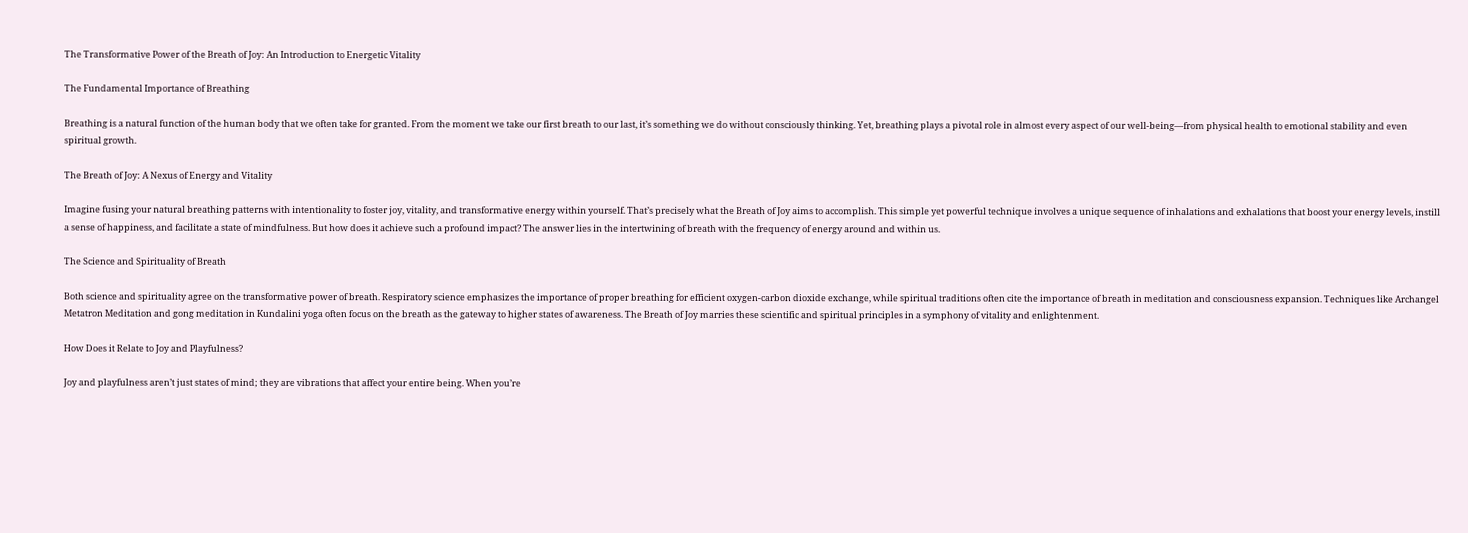The Transformative Power of the Breath of Joy: An Introduction to Energetic Vitality

The Fundamental Importance of Breathing

Breathing is a natural function of the human body that we often take for granted. From the moment we take our first breath to our last, it’s something we do without consciously thinking. Yet, breathing plays a pivotal role in almost every aspect of our well-being—from physical health to emotional stability and even spiritual growth.

The Breath of Joy: A Nexus of Energy and Vitality

Imagine fusing your natural breathing patterns with intentionality to foster joy, vitality, and transformative energy within yourself. That’s precisely what the Breath of Joy aims to accomplish. This simple yet powerful technique involves a unique sequence of inhalations and exhalations that boost your energy levels, instill a sense of happiness, and facilitate a state of mindfulness. But how does it achieve such a profound impact? The answer lies in the intertwining of breath with the frequency of energy around and within us.

The Science and Spirituality of Breath

Both science and spirituality agree on the transformative power of breath. Respiratory science emphasizes the importance of proper breathing for efficient oxygen-carbon dioxide exchange, while spiritual traditions often cite the importance of breath in meditation and consciousness expansion. Techniques like Archangel Metatron Meditation and gong meditation in Kundalini yoga often focus on the breath as the gateway to higher states of awareness. The Breath of Joy marries these scientific and spiritual principles in a symphony of vitality and enlightenment.

How Does it Relate to Joy and Playfulness?

Joy and playfulness aren’t just states of mind; they are vibrations that affect your entire being. When you’re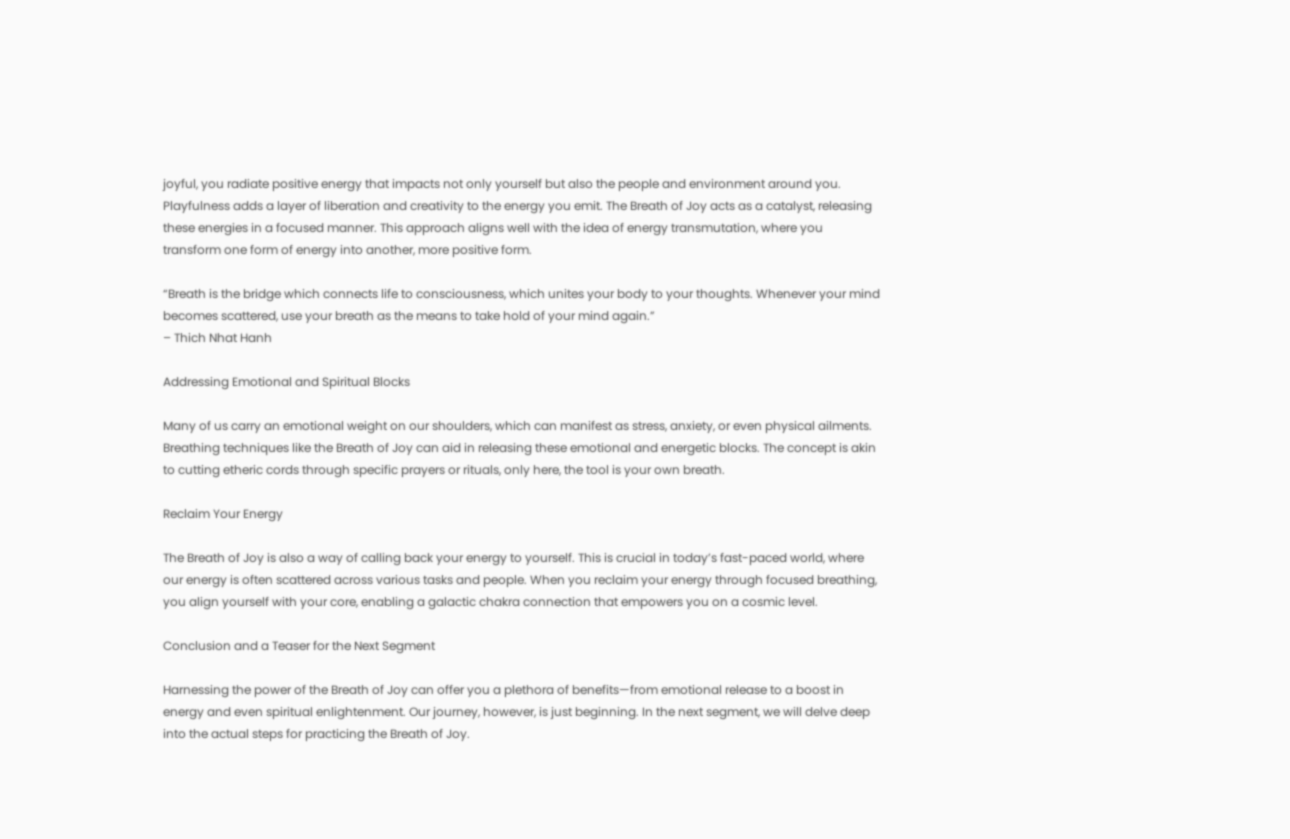joyful, you radiate positive energy that impacts not only yourself but also the people and environment around you. Playfulness adds a layer of liberation and creativity to the energy you emit. The Breath of Joy acts as a catalyst, releasing these energies in a focused manner. This approach aligns well with the idea of energy transmutation, where you transform one form of energy into another, more positive form.

“Breath is the bridge which connects life to consciousness, which unites your body to your thoughts. Whenever your mind becomes scattered, use your breath as the means to take hold of your mind again.”
– Thich Nhat Hanh

Addressing Emotional and Spiritual Blocks

Many of us carry an emotional weight on our shoulders, which can manifest as stress, anxiety, or even physical ailments. Breathing techniques like the Breath of Joy can aid in releasing these emotional and energetic blocks. The concept is akin to cutting etheric cords through specific prayers or rituals, only here, the tool is your own breath.

Reclaim Your Energy

The Breath of Joy is also a way of calling back your energy to yourself. This is crucial in today’s fast-paced world, where our energy is often scattered across various tasks and people. When you reclaim your energy through focused breathing, you align yourself with your core, enabling a galactic chakra connection that empowers you on a cosmic level.

Conclusion and a Teaser for the Next Segment

Harnessing the power of the Breath of Joy can offer you a plethora of benefits—from emotional release to a boost in energy and even spiritual enlightenment. Our journey, however, is just beginning. In the next segment, we will delve deep into the actual steps for practicing the Breath of Joy.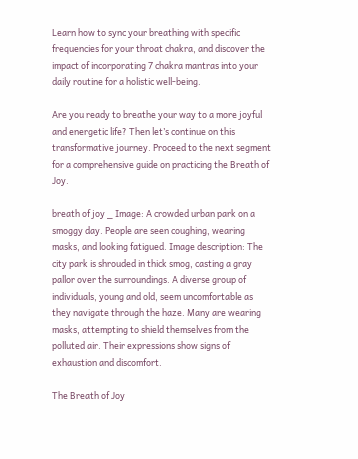Learn how to sync your breathing with specific frequencies for your throat chakra, and discover the impact of incorporating 7 chakra mantras into your daily routine for a holistic well-being.

Are you ready to breathe your way to a more joyful and energetic life? Then let’s continue on this transformative journey. Proceed to the next segment for a comprehensive guide on practicing the Breath of Joy.

breath of joy _ Image: A crowded urban park on a smoggy day. People are seen coughing, wearing masks, and looking fatigued. Image description: The city park is shrouded in thick smog, casting a gray pallor over the surroundings. A diverse group of individuals, young and old, seem uncomfortable as they navigate through the haze. Many are wearing masks, attempting to shield themselves from the polluted air. Their expressions show signs of exhaustion and discomfort.

The Breath of Joy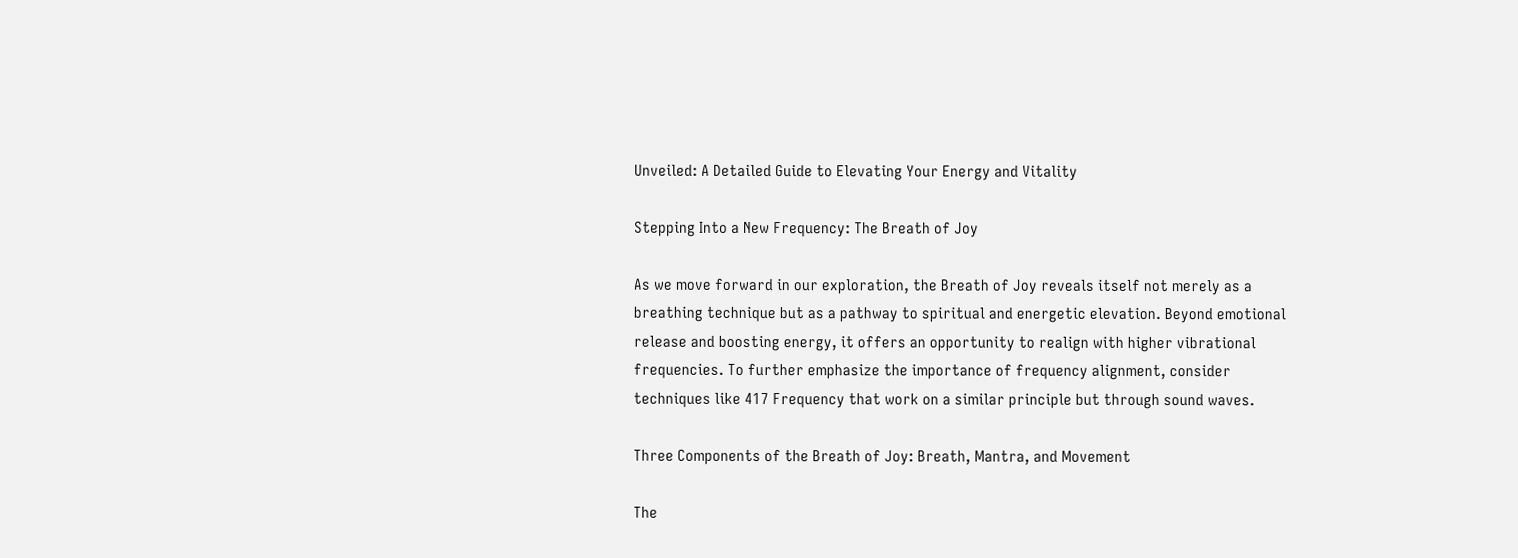Unveiled: A Detailed Guide to Elevating Your Energy and Vitality

Stepping Into a New Frequency: The Breath of Joy

As we move forward in our exploration, the Breath of Joy reveals itself not merely as a breathing technique but as a pathway to spiritual and energetic elevation. Beyond emotional release and boosting energy, it offers an opportunity to realign with higher vibrational frequencies. To further emphasize the importance of frequency alignment, consider techniques like 417 Frequency that work on a similar principle but through sound waves.

Three Components of the Breath of Joy: Breath, Mantra, and Movement

The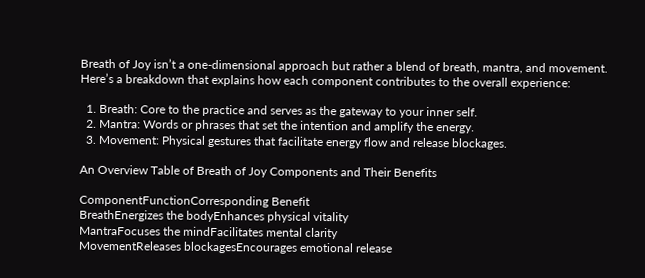Breath of Joy isn’t a one-dimensional approach but rather a blend of breath, mantra, and movement. Here’s a breakdown that explains how each component contributes to the overall experience:

  1. Breath: Core to the practice and serves as the gateway to your inner self.
  2. Mantra: Words or phrases that set the intention and amplify the energy.
  3. Movement: Physical gestures that facilitate energy flow and release blockages.

An Overview Table of Breath of Joy Components and Their Benefits

ComponentFunctionCorresponding Benefit
BreathEnergizes the bodyEnhances physical vitality
MantraFocuses the mindFacilitates mental clarity
MovementReleases blockagesEncourages emotional release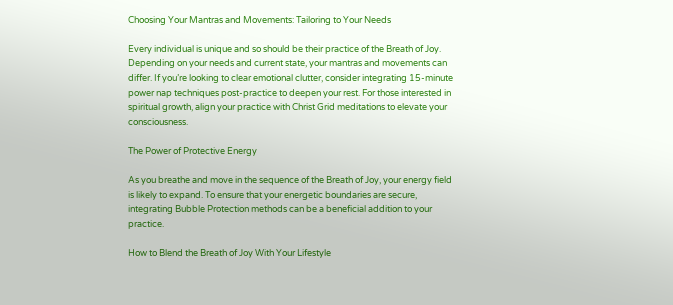Choosing Your Mantras and Movements: Tailoring to Your Needs

Every individual is unique and so should be their practice of the Breath of Joy. Depending on your needs and current state, your mantras and movements can differ. If you’re looking to clear emotional clutter, consider integrating 15-minute power nap techniques post-practice to deepen your rest. For those interested in spiritual growth, align your practice with Christ Grid meditations to elevate your consciousness.

The Power of Protective Energy

As you breathe and move in the sequence of the Breath of Joy, your energy field is likely to expand. To ensure that your energetic boundaries are secure, integrating Bubble Protection methods can be a beneficial addition to your practice.

How to Blend the Breath of Joy With Your Lifestyle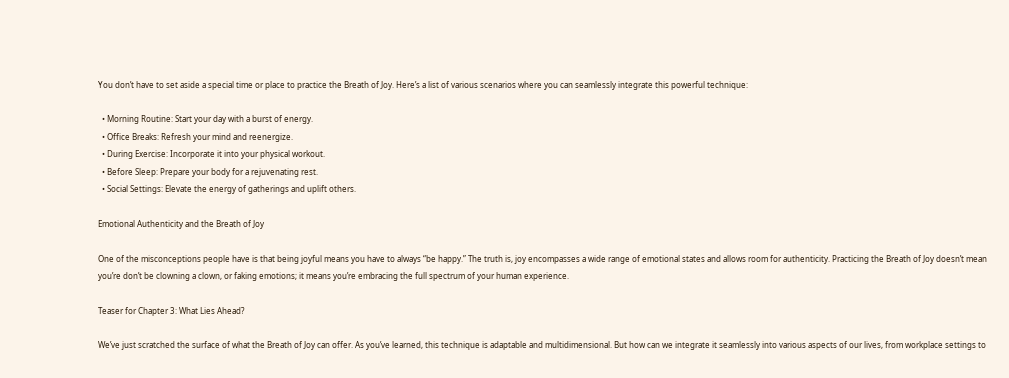You don’t have to set aside a special time or place to practice the Breath of Joy. Here’s a list of various scenarios where you can seamlessly integrate this powerful technique:

  • Morning Routine: Start your day with a burst of energy.
  • Office Breaks: Refresh your mind and reenergize.
  • During Exercise: Incorporate it into your physical workout.
  • Before Sleep: Prepare your body for a rejuvenating rest.
  • Social Settings: Elevate the energy of gatherings and uplift others.

Emotional Authenticity and the Breath of Joy

One of the misconceptions people have is that being joyful means you have to always “be happy.” The truth is, joy encompasses a wide range of emotional states and allows room for authenticity. Practicing the Breath of Joy doesn’t mean you’re don’t be clowning a clown, or faking emotions; it means you’re embracing the full spectrum of your human experience.

Teaser for Chapter 3: What Lies Ahead?

We’ve just scratched the surface of what the Breath of Joy can offer. As you’ve learned, this technique is adaptable and multidimensional. But how can we integrate it seamlessly into various aspects of our lives, from workplace settings to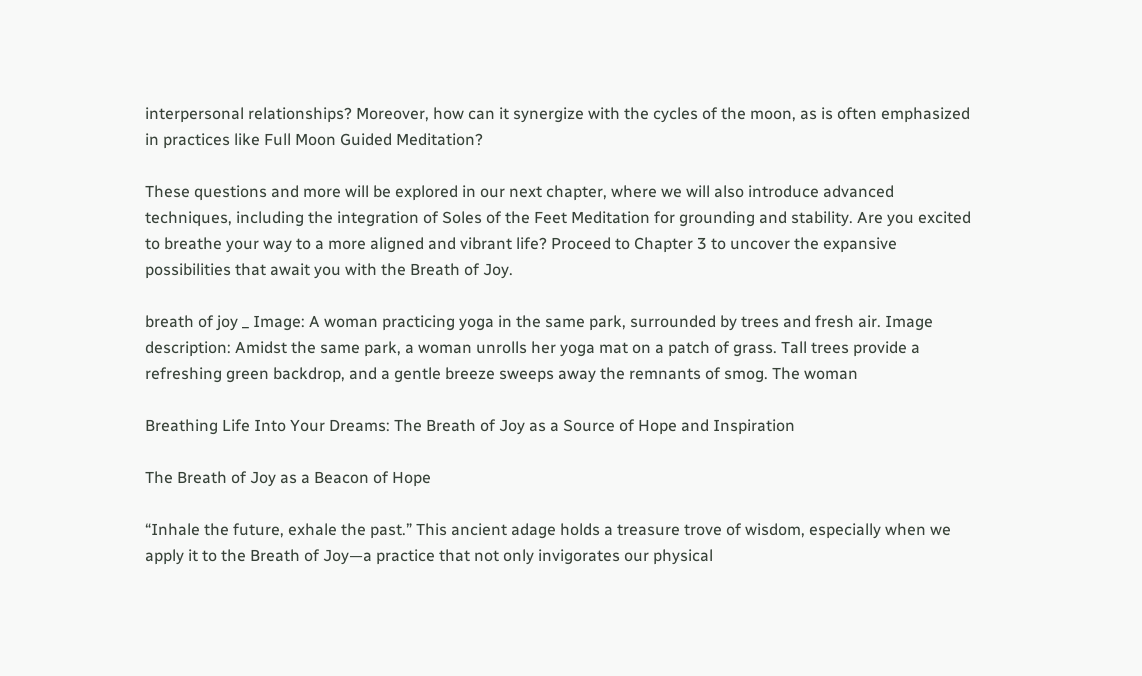interpersonal relationships? Moreover, how can it synergize with the cycles of the moon, as is often emphasized in practices like Full Moon Guided Meditation?

These questions and more will be explored in our next chapter, where we will also introduce advanced techniques, including the integration of Soles of the Feet Meditation for grounding and stability. Are you excited to breathe your way to a more aligned and vibrant life? Proceed to Chapter 3 to uncover the expansive possibilities that await you with the Breath of Joy.

breath of joy _ Image: A woman practicing yoga in the same park, surrounded by trees and fresh air. Image description: Amidst the same park, a woman unrolls her yoga mat on a patch of grass. Tall trees provide a refreshing green backdrop, and a gentle breeze sweeps away the remnants of smog. The woman

Breathing Life Into Your Dreams: The Breath of Joy as a Source of Hope and Inspiration

The Breath of Joy as a Beacon of Hope

“Inhale the future, exhale the past.” This ancient adage holds a treasure trove of wisdom, especially when we apply it to the Breath of Joy—a practice that not only invigorates our physical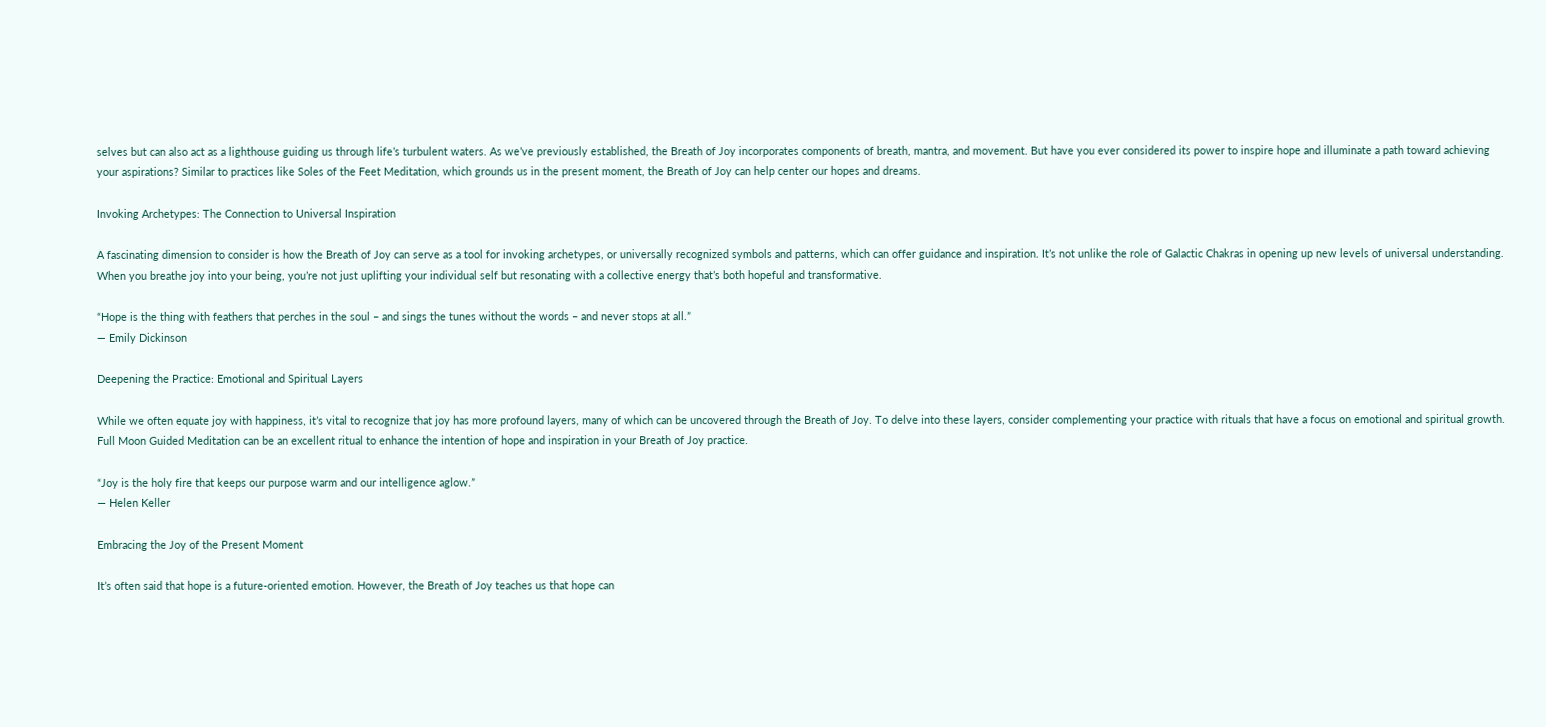selves but can also act as a lighthouse guiding us through life’s turbulent waters. As we’ve previously established, the Breath of Joy incorporates components of breath, mantra, and movement. But have you ever considered its power to inspire hope and illuminate a path toward achieving your aspirations? Similar to practices like Soles of the Feet Meditation, which grounds us in the present moment, the Breath of Joy can help center our hopes and dreams.

Invoking Archetypes: The Connection to Universal Inspiration

A fascinating dimension to consider is how the Breath of Joy can serve as a tool for invoking archetypes, or universally recognized symbols and patterns, which can offer guidance and inspiration. It’s not unlike the role of Galactic Chakras in opening up new levels of universal understanding. When you breathe joy into your being, you’re not just uplifting your individual self but resonating with a collective energy that’s both hopeful and transformative.

“Hope is the thing with feathers that perches in the soul – and sings the tunes without the words – and never stops at all.”
— Emily Dickinson

Deepening the Practice: Emotional and Spiritual Layers

While we often equate joy with happiness, it’s vital to recognize that joy has more profound layers, many of which can be uncovered through the Breath of Joy. To delve into these layers, consider complementing your practice with rituals that have a focus on emotional and spiritual growth. Full Moon Guided Meditation can be an excellent ritual to enhance the intention of hope and inspiration in your Breath of Joy practice.

“Joy is the holy fire that keeps our purpose warm and our intelligence aglow.”
— Helen Keller

Embracing the Joy of the Present Moment

It’s often said that hope is a future-oriented emotion. However, the Breath of Joy teaches us that hope can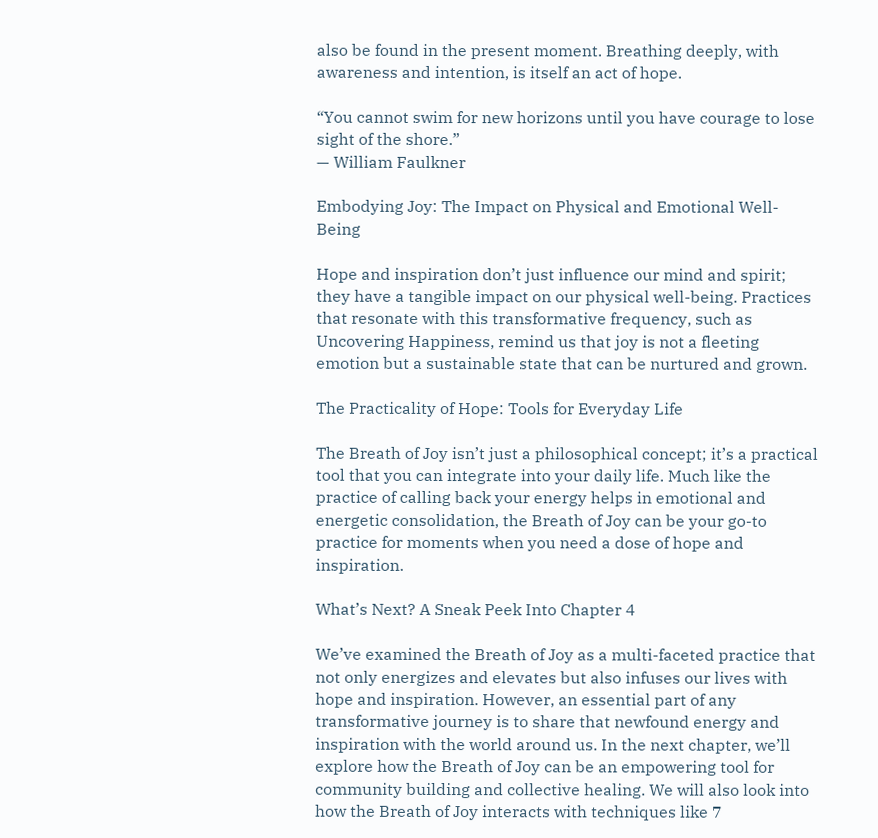also be found in the present moment. Breathing deeply, with awareness and intention, is itself an act of hope.

“You cannot swim for new horizons until you have courage to lose sight of the shore.”
— William Faulkner

Embodying Joy: The Impact on Physical and Emotional Well-Being

Hope and inspiration don’t just influence our mind and spirit; they have a tangible impact on our physical well-being. Practices that resonate with this transformative frequency, such as Uncovering Happiness, remind us that joy is not a fleeting emotion but a sustainable state that can be nurtured and grown.

The Practicality of Hope: Tools for Everyday Life

The Breath of Joy isn’t just a philosophical concept; it’s a practical tool that you can integrate into your daily life. Much like the practice of calling back your energy helps in emotional and energetic consolidation, the Breath of Joy can be your go-to practice for moments when you need a dose of hope and inspiration.

What’s Next? A Sneak Peek Into Chapter 4

We’ve examined the Breath of Joy as a multi-faceted practice that not only energizes and elevates but also infuses our lives with hope and inspiration. However, an essential part of any transformative journey is to share that newfound energy and inspiration with the world around us. In the next chapter, we’ll explore how the Breath of Joy can be an empowering tool for community building and collective healing. We will also look into how the Breath of Joy interacts with techniques like 7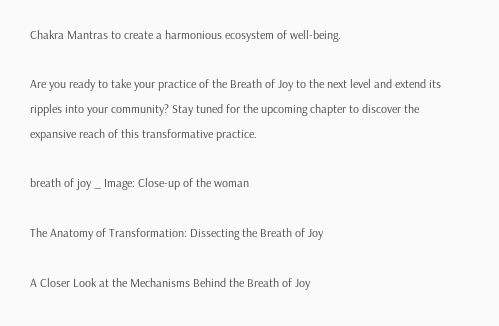Chakra Mantras to create a harmonious ecosystem of well-being.

Are you ready to take your practice of the Breath of Joy to the next level and extend its ripples into your community? Stay tuned for the upcoming chapter to discover the expansive reach of this transformative practice.

breath of joy _ Image: Close-up of the woman

The Anatomy of Transformation: Dissecting the Breath of Joy

A Closer Look at the Mechanisms Behind the Breath of Joy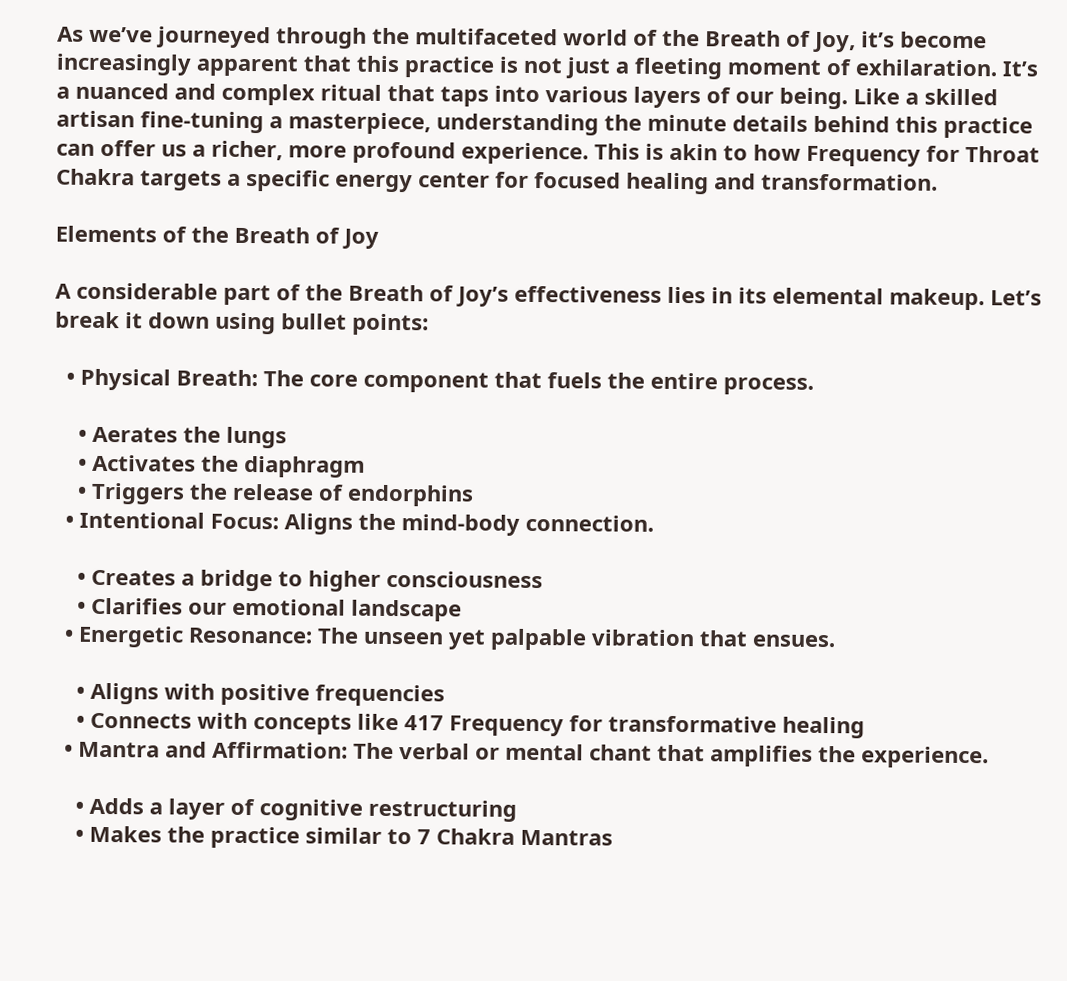As we’ve journeyed through the multifaceted world of the Breath of Joy, it’s become increasingly apparent that this practice is not just a fleeting moment of exhilaration. It’s a nuanced and complex ritual that taps into various layers of our being. Like a skilled artisan fine-tuning a masterpiece, understanding the minute details behind this practice can offer us a richer, more profound experience. This is akin to how Frequency for Throat Chakra targets a specific energy center for focused healing and transformation.

Elements of the Breath of Joy

A considerable part of the Breath of Joy’s effectiveness lies in its elemental makeup. Let’s break it down using bullet points:

  • Physical Breath: The core component that fuels the entire process.

    • Aerates the lungs
    • Activates the diaphragm
    • Triggers the release of endorphins
  • Intentional Focus: Aligns the mind-body connection.

    • Creates a bridge to higher consciousness
    • Clarifies our emotional landscape
  • Energetic Resonance: The unseen yet palpable vibration that ensues.

    • Aligns with positive frequencies
    • Connects with concepts like 417 Frequency for transformative healing
  • Mantra and Affirmation: The verbal or mental chant that amplifies the experience.

    • Adds a layer of cognitive restructuring
    • Makes the practice similar to 7 Chakra Mantras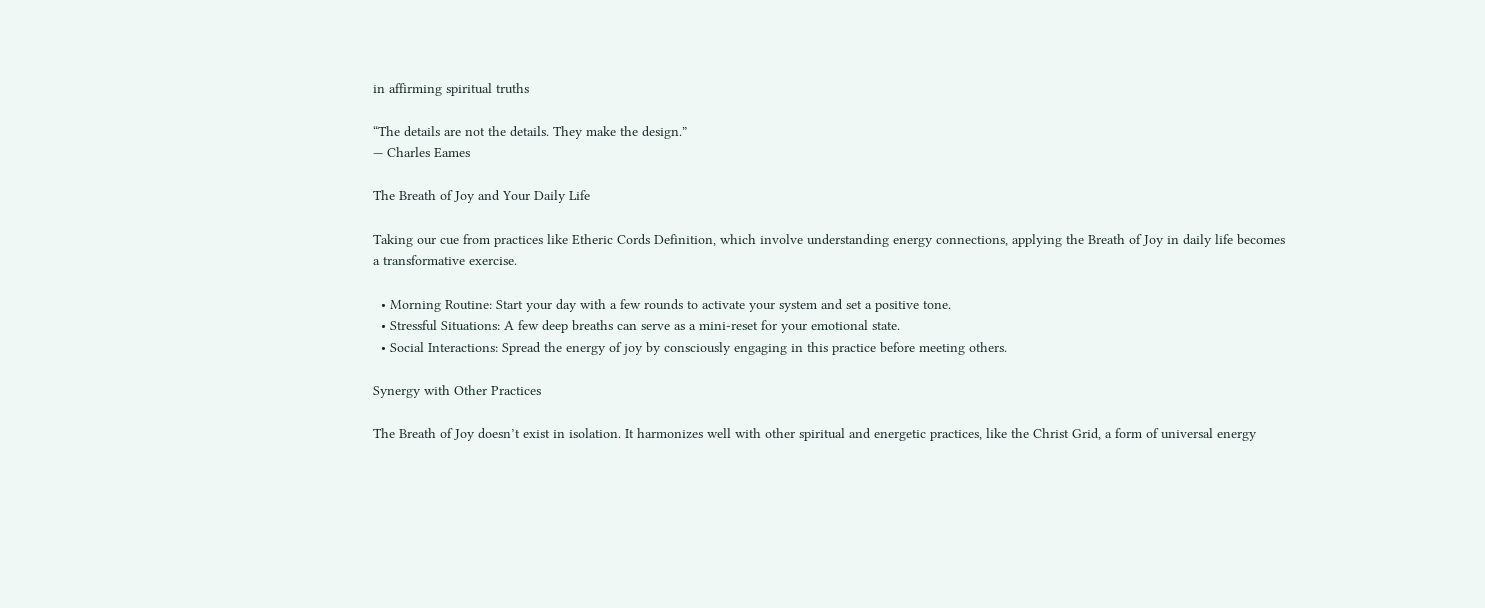in affirming spiritual truths

“The details are not the details. They make the design.”
— Charles Eames

The Breath of Joy and Your Daily Life

Taking our cue from practices like Etheric Cords Definition, which involve understanding energy connections, applying the Breath of Joy in daily life becomes a transformative exercise.

  • Morning Routine: Start your day with a few rounds to activate your system and set a positive tone.
  • Stressful Situations: A few deep breaths can serve as a mini-reset for your emotional state.
  • Social Interactions: Spread the energy of joy by consciously engaging in this practice before meeting others.

Synergy with Other Practices

The Breath of Joy doesn’t exist in isolation. It harmonizes well with other spiritual and energetic practices, like the Christ Grid, a form of universal energy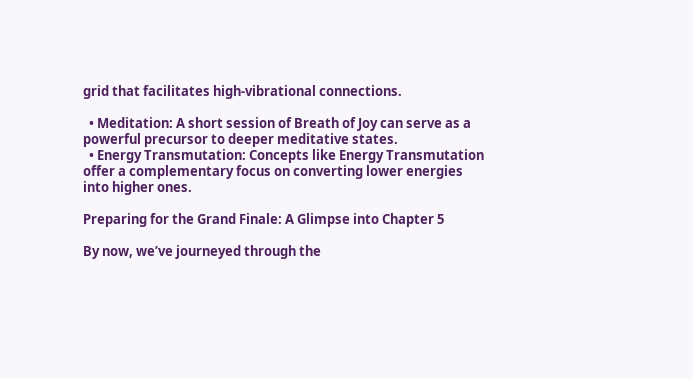grid that facilitates high-vibrational connections.

  • Meditation: A short session of Breath of Joy can serve as a powerful precursor to deeper meditative states.
  • Energy Transmutation: Concepts like Energy Transmutation offer a complementary focus on converting lower energies into higher ones.

Preparing for the Grand Finale: A Glimpse into Chapter 5

By now, we’ve journeyed through the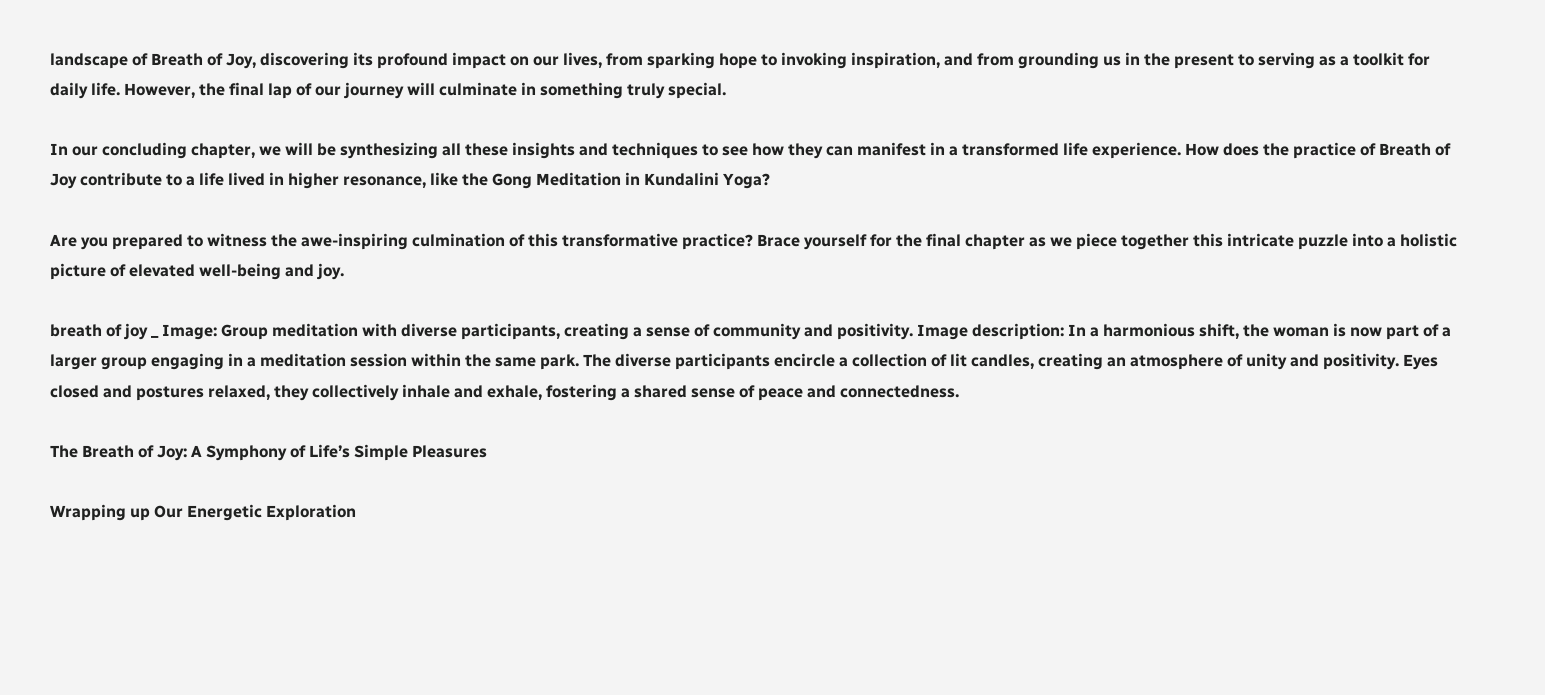landscape of Breath of Joy, discovering its profound impact on our lives, from sparking hope to invoking inspiration, and from grounding us in the present to serving as a toolkit for daily life. However, the final lap of our journey will culminate in something truly special.

In our concluding chapter, we will be synthesizing all these insights and techniques to see how they can manifest in a transformed life experience. How does the practice of Breath of Joy contribute to a life lived in higher resonance, like the Gong Meditation in Kundalini Yoga?

Are you prepared to witness the awe-inspiring culmination of this transformative practice? Brace yourself for the final chapter as we piece together this intricate puzzle into a holistic picture of elevated well-being and joy.

breath of joy _ Image: Group meditation with diverse participants, creating a sense of community and positivity. Image description: In a harmonious shift, the woman is now part of a larger group engaging in a meditation session within the same park. The diverse participants encircle a collection of lit candles, creating an atmosphere of unity and positivity. Eyes closed and postures relaxed, they collectively inhale and exhale, fostering a shared sense of peace and connectedness.

The Breath of Joy: A Symphony of Life’s Simple Pleasures

Wrapping up Our Energetic Exploration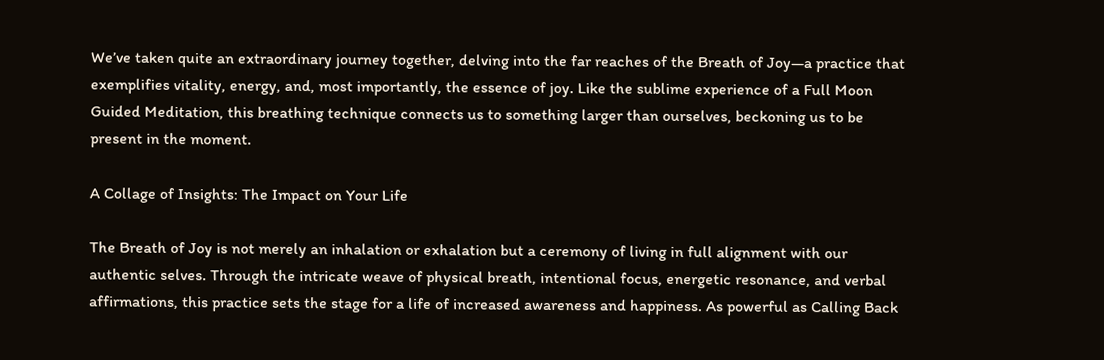We’ve taken quite an extraordinary journey together, delving into the far reaches of the Breath of Joy—a practice that exemplifies vitality, energy, and, most importantly, the essence of joy. Like the sublime experience of a Full Moon Guided Meditation, this breathing technique connects us to something larger than ourselves, beckoning us to be present in the moment.

A Collage of Insights: The Impact on Your Life

The Breath of Joy is not merely an inhalation or exhalation but a ceremony of living in full alignment with our authentic selves. Through the intricate weave of physical breath, intentional focus, energetic resonance, and verbal affirmations, this practice sets the stage for a life of increased awareness and happiness. As powerful as Calling Back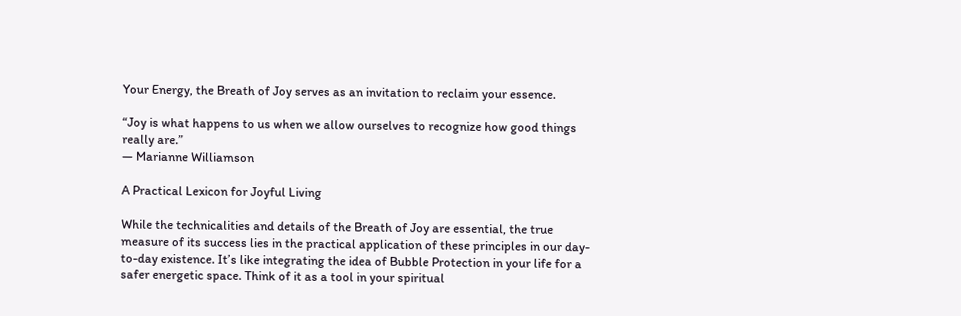Your Energy, the Breath of Joy serves as an invitation to reclaim your essence.

“Joy is what happens to us when we allow ourselves to recognize how good things really are.”
— Marianne Williamson

A Practical Lexicon for Joyful Living

While the technicalities and details of the Breath of Joy are essential, the true measure of its success lies in the practical application of these principles in our day-to-day existence. It’s like integrating the idea of Bubble Protection in your life for a safer energetic space. Think of it as a tool in your spiritual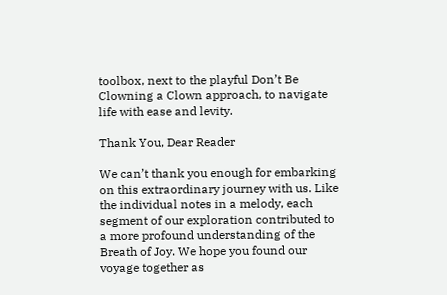toolbox, next to the playful Don’t Be Clowning a Clown approach, to navigate life with ease and levity.

Thank You, Dear Reader

We can’t thank you enough for embarking on this extraordinary journey with us. Like the individual notes in a melody, each segment of our exploration contributed to a more profound understanding of the Breath of Joy. We hope you found our voyage together as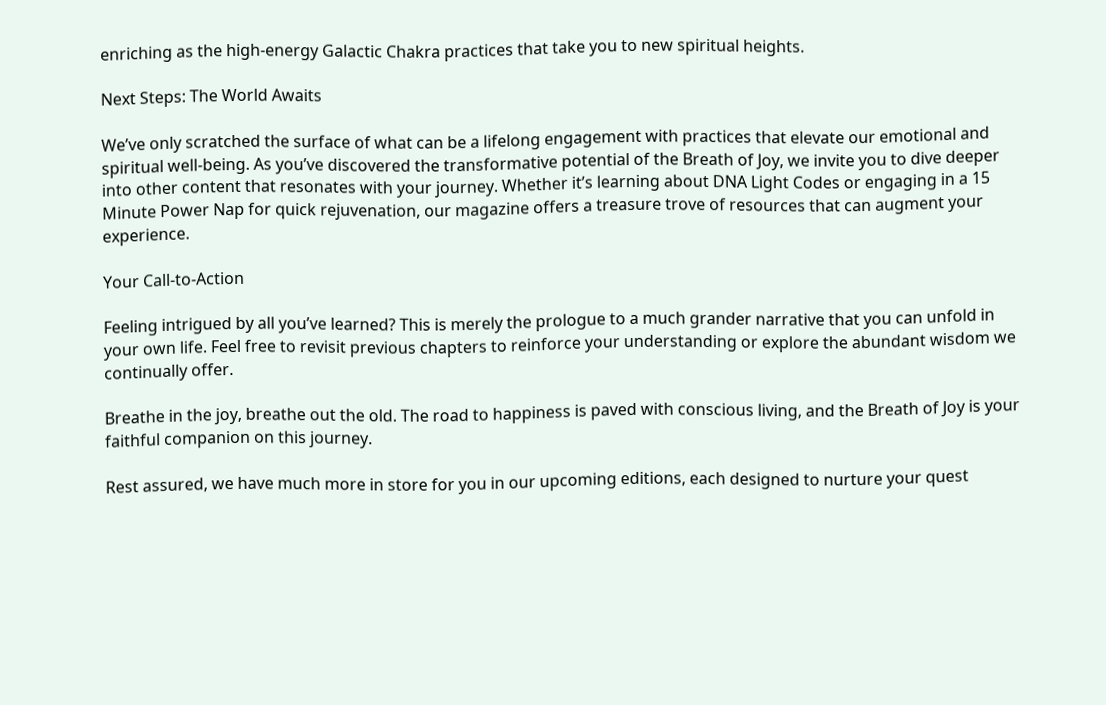enriching as the high-energy Galactic Chakra practices that take you to new spiritual heights.

Next Steps: The World Awaits

We’ve only scratched the surface of what can be a lifelong engagement with practices that elevate our emotional and spiritual well-being. As you’ve discovered the transformative potential of the Breath of Joy, we invite you to dive deeper into other content that resonates with your journey. Whether it’s learning about DNA Light Codes or engaging in a 15 Minute Power Nap for quick rejuvenation, our magazine offers a treasure trove of resources that can augment your experience.

Your Call-to-Action

Feeling intrigued by all you’ve learned? This is merely the prologue to a much grander narrative that you can unfold in your own life. Feel free to revisit previous chapters to reinforce your understanding or explore the abundant wisdom we continually offer.

Breathe in the joy, breathe out the old. The road to happiness is paved with conscious living, and the Breath of Joy is your faithful companion on this journey.

Rest assured, we have much more in store for you in our upcoming editions, each designed to nurture your quest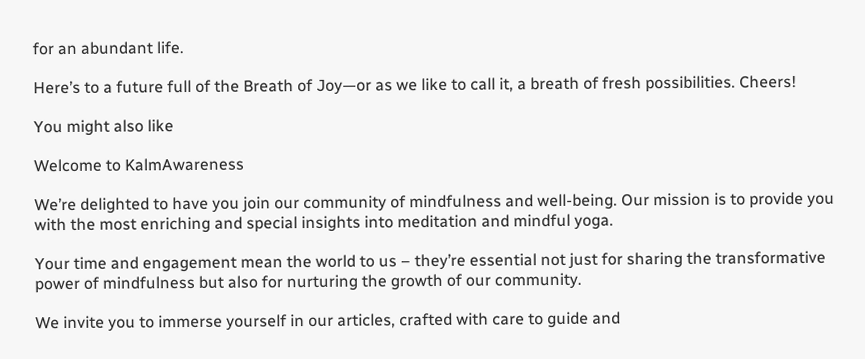for an abundant life.

Here’s to a future full of the Breath of Joy—or as we like to call it, a breath of fresh possibilities. Cheers!

You might also like

Welcome to KalmAwareness

We’re delighted to have you join our community of mindfulness and well-being. Our mission is to provide you with the most enriching and special insights into meditation and mindful yoga.

Your time and engagement mean the world to us – they’re essential not just for sharing the transformative power of mindfulness but also for nurturing the growth of our community.

We invite you to immerse yourself in our articles, crafted with care to guide and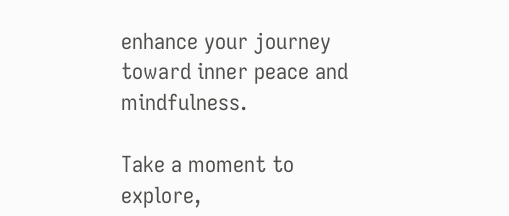enhance your journey toward inner peace and mindfulness.

Take a moment to explore,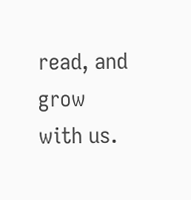read, and grow with us.